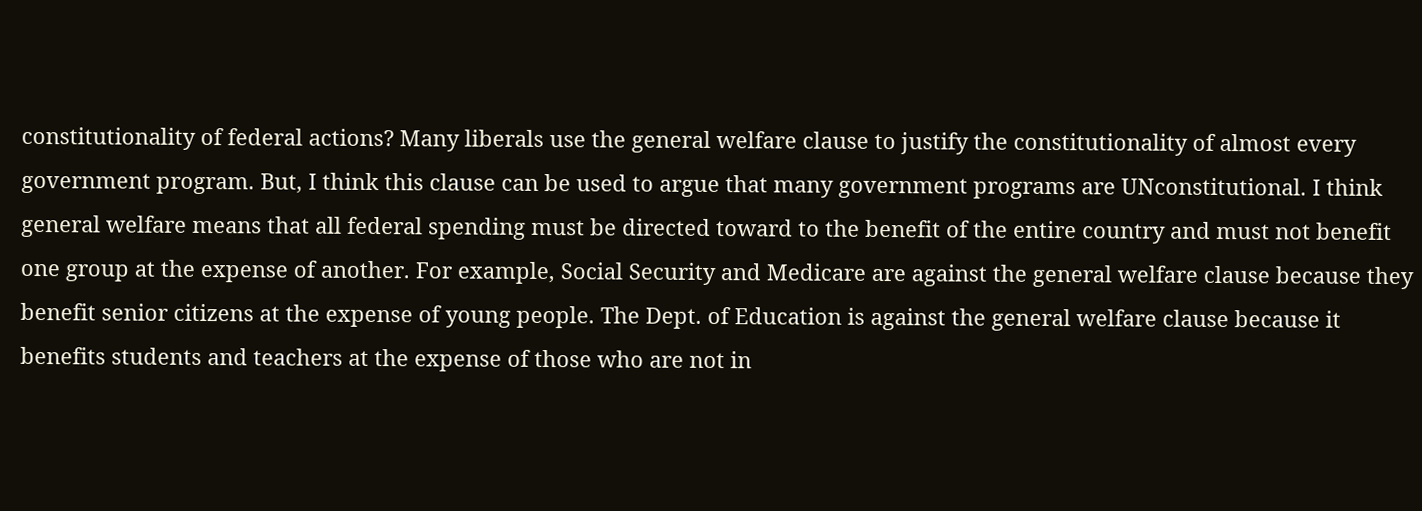constitutionality of federal actions? Many liberals use the general welfare clause to justify the constitutionality of almost every government program. But, I think this clause can be used to argue that many government programs are UNconstitutional. I think general welfare means that all federal spending must be directed toward to the benefit of the entire country and must not benefit one group at the expense of another. For example, Social Security and Medicare are against the general welfare clause because they benefit senior citizens at the expense of young people. The Dept. of Education is against the general welfare clause because it benefits students and teachers at the expense of those who are not in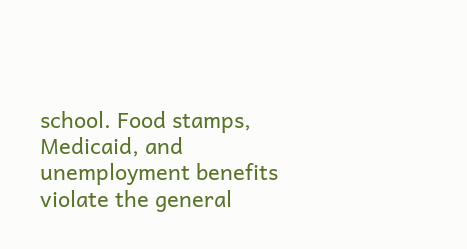school. Food stamps, Medicaid, and unemployment benefits violate the general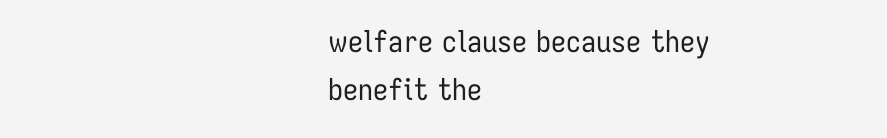welfare clause because they benefit the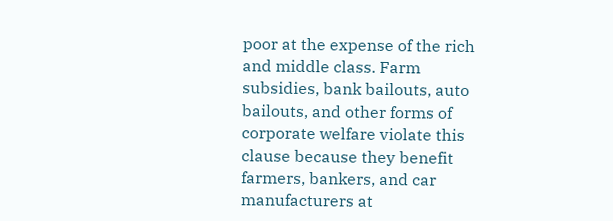poor at the expense of the rich and middle class. Farm subsidies, bank bailouts, auto bailouts, and other forms of corporate welfare violate this clause because they benefit farmers, bankers, and car manufacturers at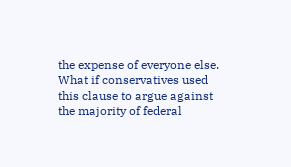the expense of everyone else. What if conservatives used this clause to argue against the majority of federal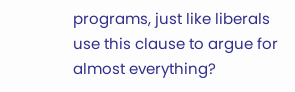programs, just like liberals use this clause to argue for almost everything?